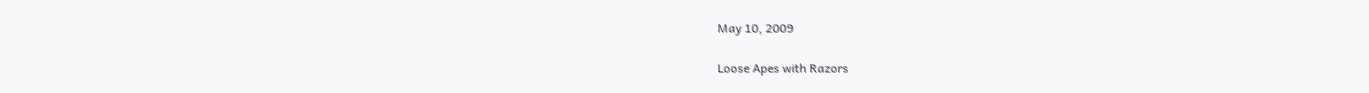May 10, 2009

Loose Apes with Razors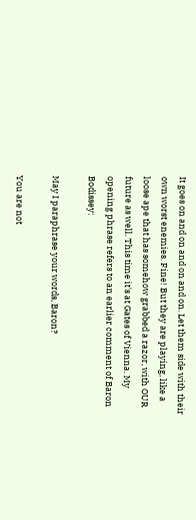It goes on and on and on and on. Let them side with their own worst enemies. Fine! But they are playing, like a loose ape that has somehow grabbed a razor, with OUR future as well. This time it's at Gates of Vienna. My opening phrase refers to an earlier comment of Baron Bodissey:

May I paraphrase your words, Baron?

You are not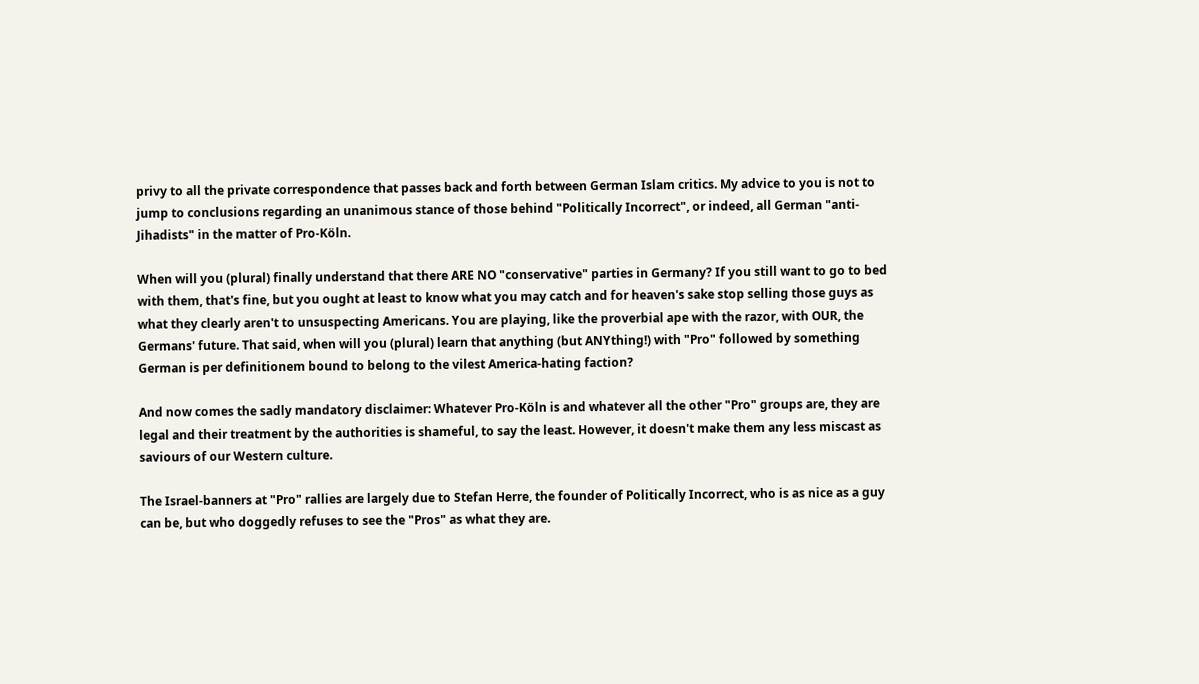privy to all the private correspondence that passes back and forth between German Islam critics. My advice to you is not to jump to conclusions regarding an unanimous stance of those behind "Politically Incorrect", or indeed, all German "anti-Jihadists" in the matter of Pro-Köln.

When will you (plural) finally understand that there ARE NO "conservative" parties in Germany? If you still want to go to bed with them, that's fine, but you ought at least to know what you may catch and for heaven's sake stop selling those guys as what they clearly aren't to unsuspecting Americans. You are playing, like the proverbial ape with the razor, with OUR, the Germans' future. That said, when will you (plural) learn that anything (but ANYthing!) with "Pro" followed by something German is per definitionem bound to belong to the vilest America-hating faction?

And now comes the sadly mandatory disclaimer: Whatever Pro-Köln is and whatever all the other "Pro" groups are, they are legal and their treatment by the authorities is shameful, to say the least. However, it doesn't make them any less miscast as saviours of our Western culture.

The Israel-banners at "Pro" rallies are largely due to Stefan Herre, the founder of Politically Incorrect, who is as nice as a guy can be, but who doggedly refuses to see the "Pros" as what they are.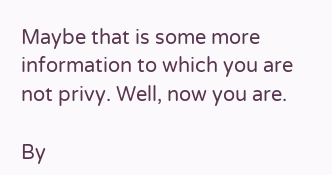Maybe that is some more information to which you are not privy. Well, now you are.

By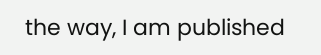the way, I am published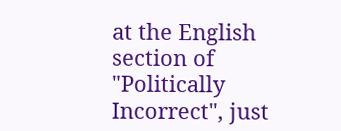at the English section of "Politically Incorrect", just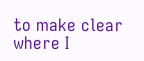to make clear where I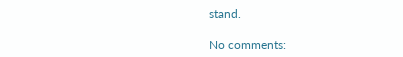stand.

No comments: